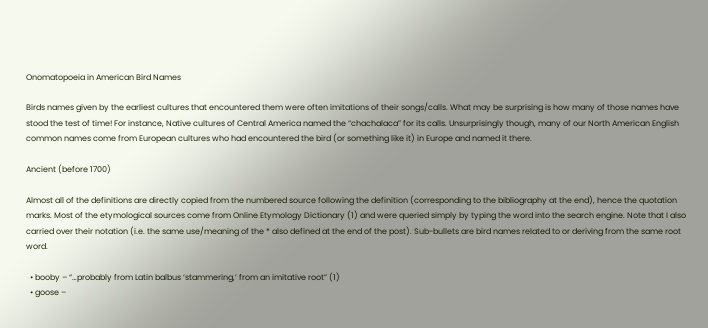Onomatopoeia in American Bird Names

Birds names given by the earliest cultures that encountered them were often imitations of their songs/calls. What may be surprising is how many of those names have stood the test of time! For instance, Native cultures of Central America named the “chachalaca” for its calls. Unsurprisingly though, many of our North American English common names come from European cultures who had encountered the bird (or something like it) in Europe and named it there.

Ancient (before 1700)

Almost all of the definitions are directly copied from the numbered source following the definition (corresponding to the bibliography at the end), hence the quotation marks. Most of the etymological sources come from Online Etymology Dictionary (1) and were queried simply by typing the word into the search engine. Note that I also carried over their notation (i.e. the same use/meaning of the * also defined at the end of the post). Sub-bullets are bird names related to or deriving from the same root word.

  • booby – “…probably from Latin balbus ‘stammering,’ from an imitative root” (1)
  • goose –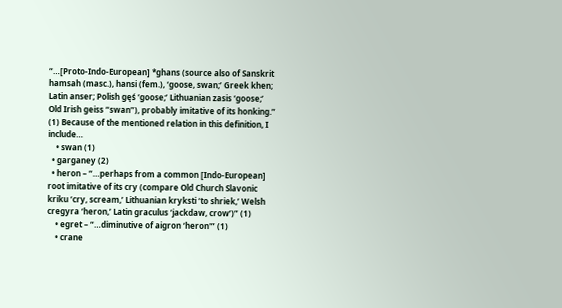“…[Proto-Indo-European] *ghans (source also of Sanskrit hamsah (masc.), hansi (fem.), ‘goose, swan;’ Greek khen; Latin anser; Polish gęś ‘goose;’ Lithuanian zasis ‘goose;’ Old Irish geiss “swan”), probably imitative of its honking.” (1) Because of the mentioned relation in this definition, I include…
    • swan (1)
  • garganey (2)
  • heron – “…perhaps from a common [Indo-European] root imitative of its cry (compare Old Church Slavonic kriku ‘cry, scream,’ Lithuanian kryksti ‘to shriek,’ Welsh cregyra ‘heron,’ Latin graculus ‘jackdaw, crow’)” (1)
    • egret – “…diminutive of aigron ‘heron'” (1)
    • crane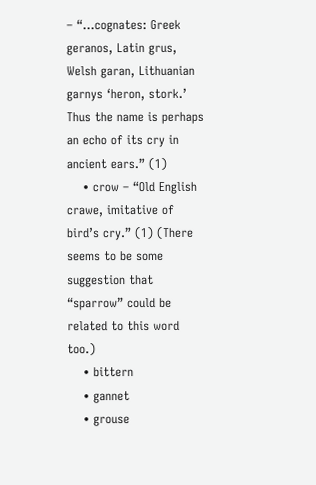– “…cognates: Greek geranos, Latin grus, Welsh garan, Lithuanian garnys ‘heron, stork.’ Thus the name is perhaps an echo of its cry in ancient ears.” (1)
    • crow – “Old English crawe, imitative of bird’s cry.” (1) (There seems to be some suggestion that “sparrow” could be related to this word too.)
    • bittern
    • gannet
    • grouse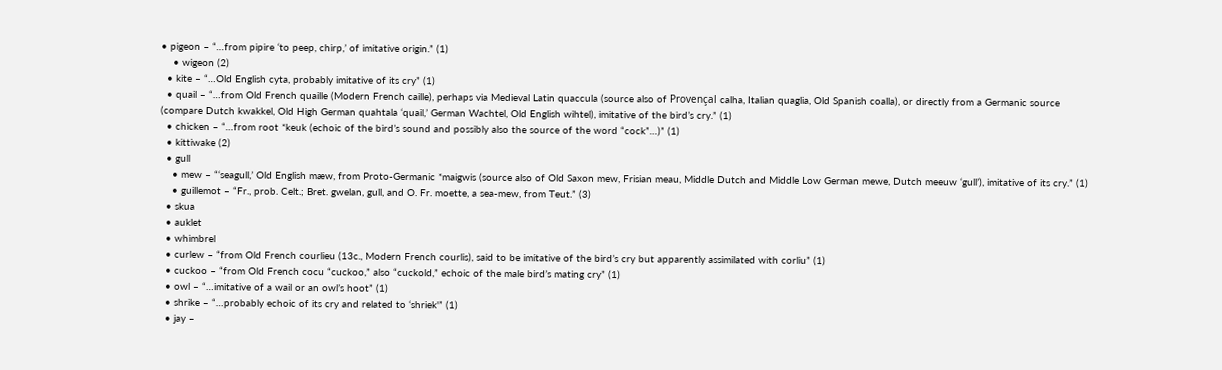• pigeon – “…from pipire ‘to peep, chirp,’ of imitative origin.” (1)
    • wigeon (2)
  • kite – “…Old English cyta, probably imitative of its cry” (1)
  • quail – “…from Old French quaille (Modern French caille), perhaps via Medieval Latin quaccula (source also of Provençal calha, Italian quaglia, Old Spanish coalla), or directly from a Germanic source (compare Dutch kwakkel, Old High German quahtala ‘quail,’ German Wachtel, Old English wihtel), imitative of the bird’s cry.” (1)
  • chicken – “…from root *keuk (echoic of the bird’s sound and possibly also the source of the word “cock”…)” (1)
  • kittiwake (2)
  • gull
    • mew – “‘seagull,’ Old English mæw, from Proto-Germanic *maigwis (source also of Old Saxon mew, Frisian meau, Middle Dutch and Middle Low German mewe, Dutch meeuw ‘gull’), imitative of its cry.” (1)
    • guillemot – “Fr., prob. Celt.; Bret. gwelan, gull, and O. Fr. moette, a sea-mew, from Teut.” (3)
  • skua
  • auklet
  • whimbrel
  • curlew – “from Old French courlieu (13c., Modern French courlis), said to be imitative of the bird’s cry but apparently assimilated with corliu” (1)
  • cuckoo – “from Old French cocu “cuckoo,” also “cuckold,” echoic of the male bird’s mating cry” (1)
  • owl – “…imitative of a wail or an owl’s hoot” (1)
  • shrike – “…probably echoic of its cry and related to ‘shriek'” (1)
  • jay –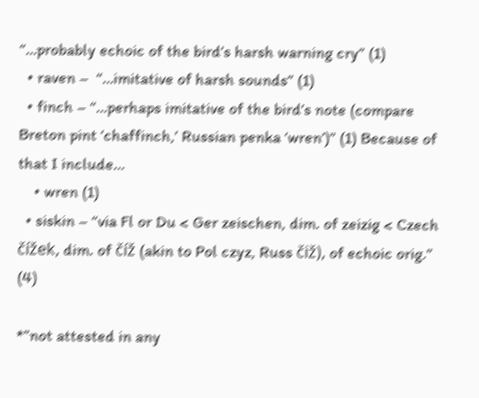“…probably echoic of the bird’s harsh warning cry” (1)
  • raven –  “…imitative of harsh sounds” (1)
  • finch – “…perhaps imitative of the bird’s note (compare Breton pint ‘chaffinch,’ Russian penka ‘wren’)” (1) Because of that I include…
    • wren (1)
  • siskin – “via Fl or Du < Ger zeischen, dim. of zeizig < Czech čížek, dim. of číž (akin to Pol czyz, Russ čiž), of echoic orig.” (4)

*”not attested in any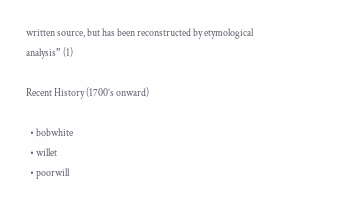written source, but has been reconstructed by etymological analysis” (1)

Recent History (1700’s onward)

  • bobwhite
  • willet
  • poorwill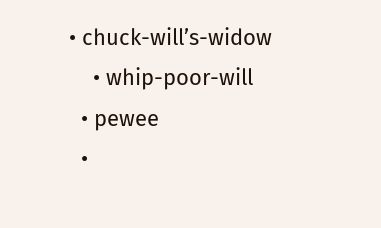• chuck-will’s-widow
    • whip-poor-will
  • pewee
  •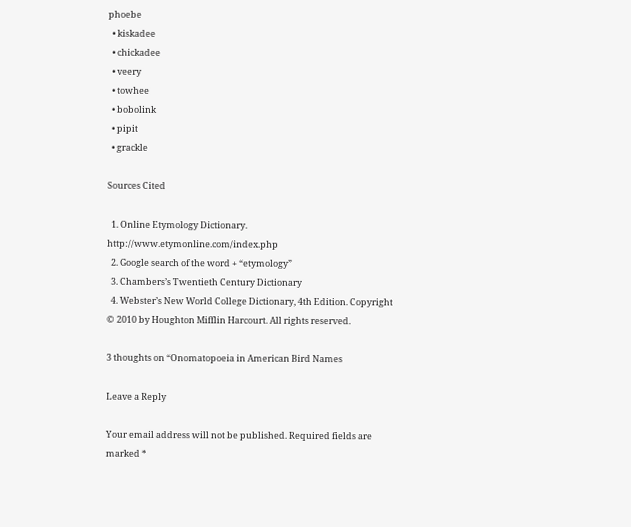phoebe
  • kiskadee
  • chickadee
  • veery
  • towhee
  • bobolink
  • pipit
  • grackle

Sources Cited

  1. Online Etymology Dictionary. http://www.etymonline.com/index.php
  2. Google search of the word + “etymology”
  3. Chambers’s Twentieth Century Dictionary
  4. Webster’s New World College Dictionary, 4th Edition. Copyright © 2010 by Houghton Mifflin Harcourt. All rights reserved.

3 thoughts on “Onomatopoeia in American Bird Names

Leave a Reply

Your email address will not be published. Required fields are marked *